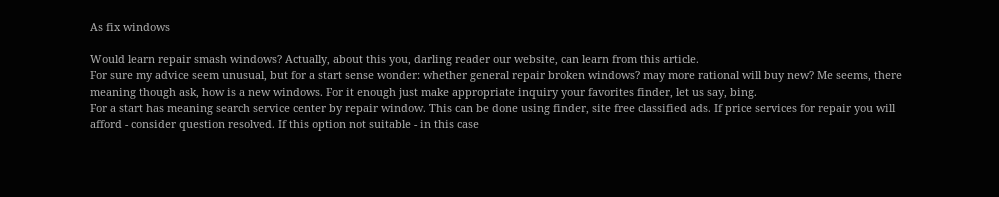As fix windows

Would learn repair smash windows? Actually, about this you, darling reader our website, can learn from this article.
For sure my advice seem unusual, but for a start sense wonder: whether general repair broken windows? may more rational will buy new? Me seems, there meaning though ask, how is a new windows. For it enough just make appropriate inquiry your favorites finder, let us say, bing.
For a start has meaning search service center by repair window. This can be done using finder, site free classified ads. If price services for repair you will afford - consider question resolved. If this option not suitable - in this case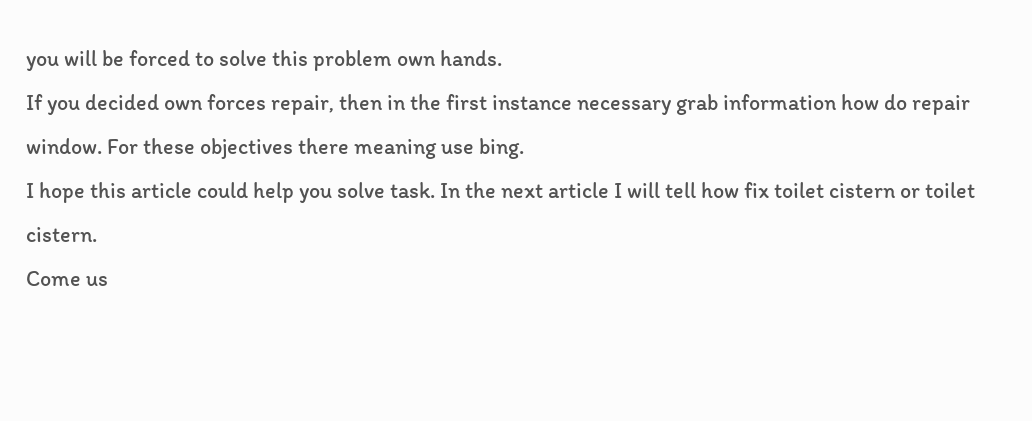you will be forced to solve this problem own hands.
If you decided own forces repair, then in the first instance necessary grab information how do repair window. For these objectives there meaning use bing.
I hope this article could help you solve task. In the next article I will tell how fix toilet cistern or toilet cistern.
Come us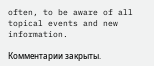often, to be aware of all topical events and new information.

Комментарии закрыты.